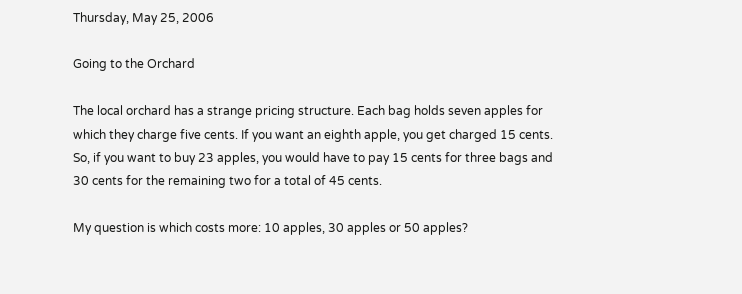Thursday, May 25, 2006

Going to the Orchard

The local orchard has a strange pricing structure. Each bag holds seven apples for which they charge five cents. If you want an eighth apple, you get charged 15 cents. So, if you want to buy 23 apples, you would have to pay 15 cents for three bags and 30 cents for the remaining two for a total of 45 cents.

My question is which costs more: 10 apples, 30 apples or 50 apples?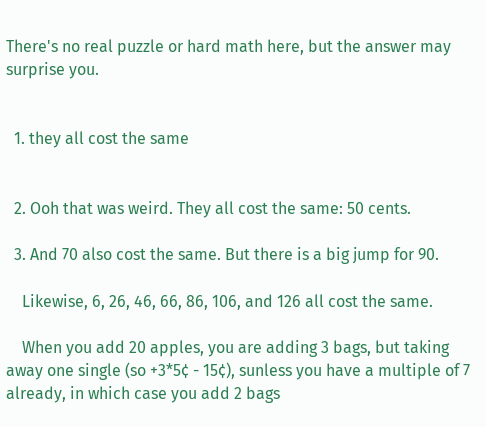There's no real puzzle or hard math here, but the answer may surprise you.


  1. they all cost the same


  2. Ooh that was weird. They all cost the same: 50 cents.

  3. And 70 also cost the same. But there is a big jump for 90.

    Likewise, 6, 26, 46, 66, 86, 106, and 126 all cost the same.

    When you add 20 apples, you are adding 3 bags, but taking away one single (so +3*5¢ - 15¢), sunless you have a multiple of 7 already, in which case you add 2 bags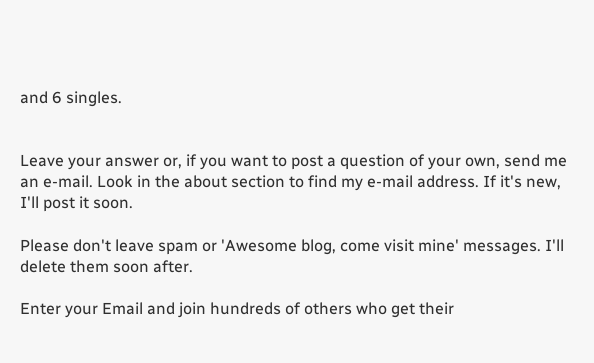and 6 singles.


Leave your answer or, if you want to post a question of your own, send me an e-mail. Look in the about section to find my e-mail address. If it's new, I'll post it soon.

Please don't leave spam or 'Awesome blog, come visit mine' messages. I'll delete them soon after.

Enter your Email and join hundreds of others who get their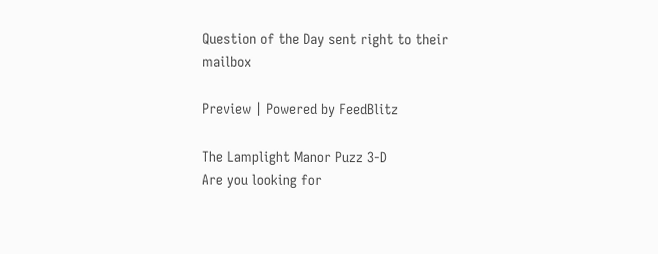Question of the Day sent right to their mailbox

Preview | Powered by FeedBlitz

The Lamplight Manor Puzz 3-D
Are you looking for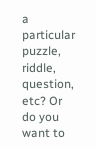a particular puzzle, riddle, question, etc? Or do you want to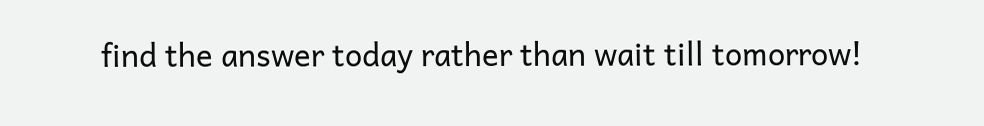find the answer today rather than wait till tomorrow!